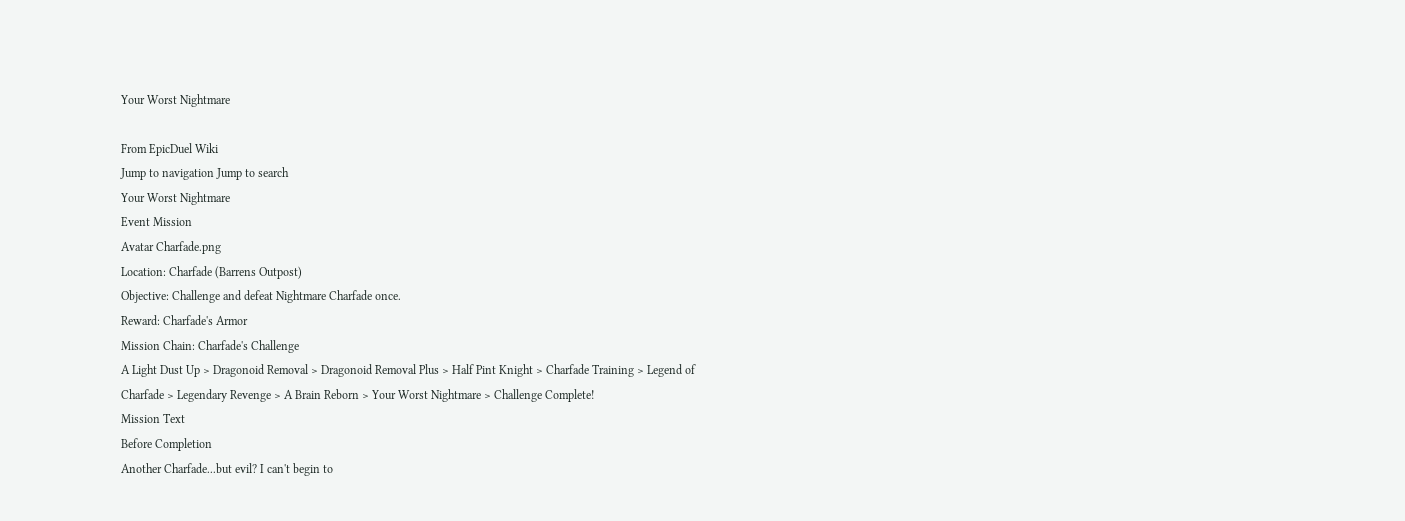Your Worst Nightmare

From EpicDuel Wiki
Jump to navigation Jump to search
Your Worst Nightmare
Event Mission
Avatar Charfade.png
Location: Charfade (Barrens Outpost)
Objective: Challenge and defeat Nightmare Charfade once.
Reward: Charfade's Armor
Mission Chain: Charfade's Challenge
A Light Dust Up > Dragonoid Removal > Dragonoid Removal Plus > Half Pint Knight > Charfade Training > Legend of Charfade > Legendary Revenge > A Brain Reborn > Your Worst Nightmare > Challenge Complete!
Mission Text
Before Completion
Another Charfade...but evil? I can't begin to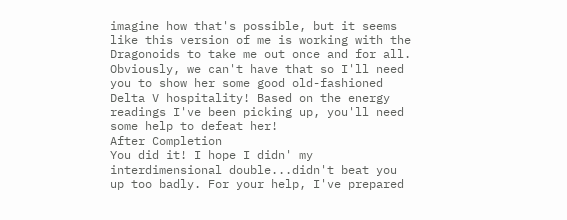imagine how that's possible, but it seems like this version of me is working with the Dragonoids to take me out once and for all. Obviously, we can't have that so I'll need you to show her some good old-fashioned Delta V hospitality! Based on the energy readings I've been picking up, you'll need some help to defeat her!
After Completion
You did it! I hope I didn' my interdimensional double...didn't beat you up too badly. For your help, I've prepared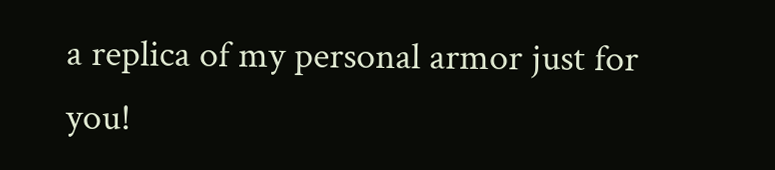a replica of my personal armor just for you!